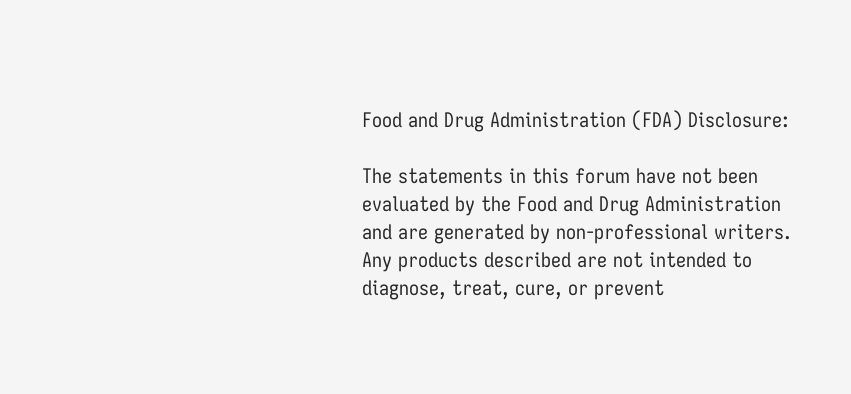Food and Drug Administration (FDA) Disclosure:

The statements in this forum have not been evaluated by the Food and Drug Administration and are generated by non-professional writers. Any products described are not intended to diagnose, treat, cure, or prevent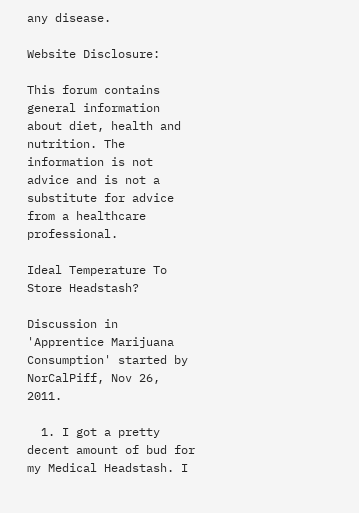any disease.

Website Disclosure:

This forum contains general information about diet, health and nutrition. The information is not advice and is not a substitute for advice from a healthcare professional.

Ideal Temperature To Store Headstash?

Discussion in 'Apprentice Marijuana Consumption' started by NorCalPiff, Nov 26, 2011.

  1. I got a pretty decent amount of bud for my Medical Headstash. I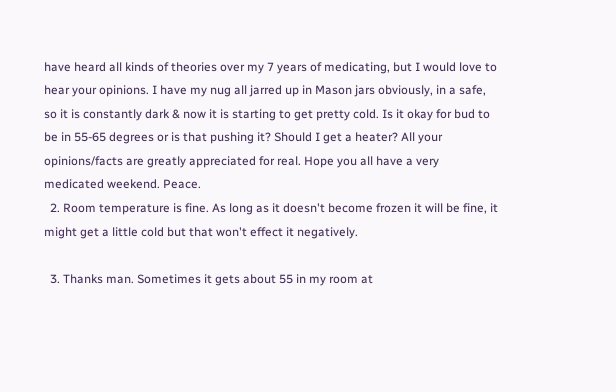have heard all kinds of theories over my 7 years of medicating, but I would love to hear your opinions. I have my nug all jarred up in Mason jars obviously, in a safe, so it is constantly dark & now it is starting to get pretty cold. Is it okay for bud to be in 55-65 degrees or is that pushing it? Should I get a heater? All your opinions/facts are greatly appreciated for real. Hope you all have a very medicated weekend. Peace.
  2. Room temperature is fine. As long as it doesn't become frozen it will be fine, it might get a little cold but that won't effect it negatively.

  3. Thanks man. Sometimes it gets about 55 in my room at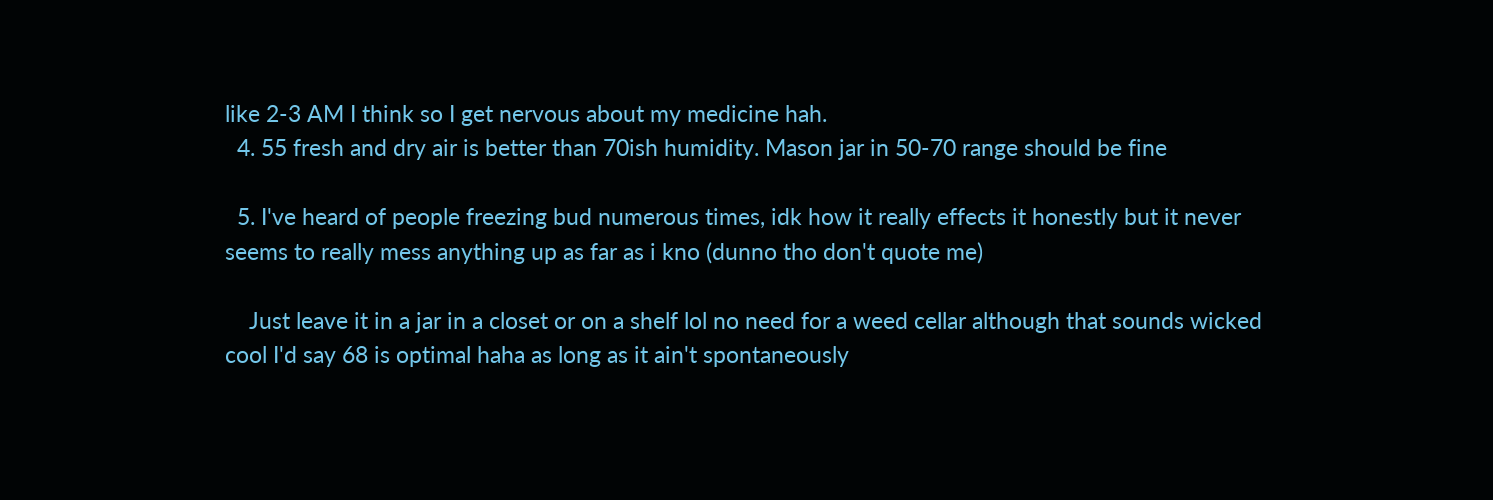like 2-3 AM I think so I get nervous about my medicine hah.
  4. 55 fresh and dry air is better than 70ish humidity. Mason jar in 50-70 range should be fine

  5. I've heard of people freezing bud numerous times, idk how it really effects it honestly but it never seems to really mess anything up as far as i kno (dunno tho don't quote me)

    Just leave it in a jar in a closet or on a shelf lol no need for a weed cellar although that sounds wicked cool I'd say 68 is optimal haha as long as it ain't spontaneously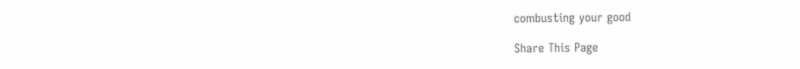combusting your good

Share This Page